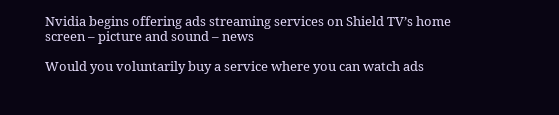Nvidia begins offering ads streaming services on Shield TV’s home screen – picture and sound – news

Would you voluntarily buy a service where you can watch ads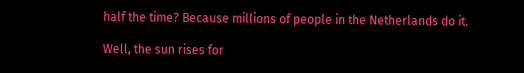half the time? Because millions of people in the Netherlands do it.

Well, the sun rises for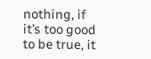nothing, if it’s too good to be true, it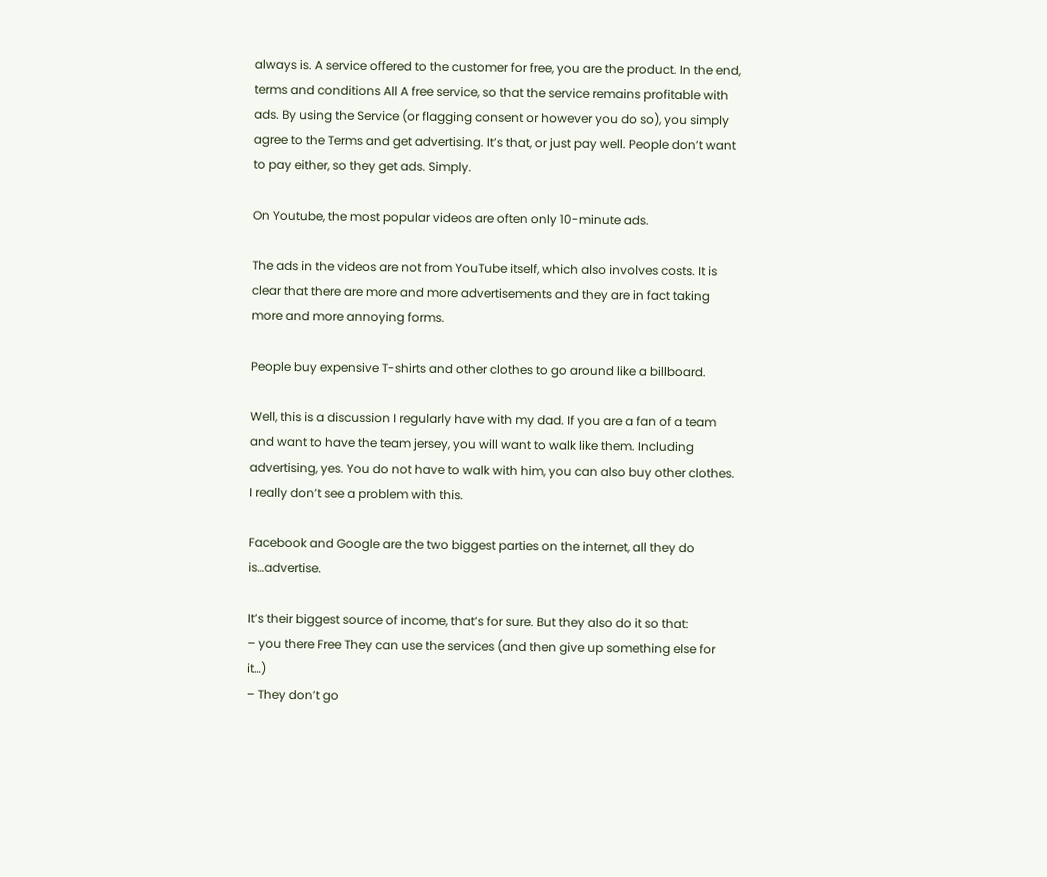always is. A service offered to the customer for free, you are the product. In the end, terms and conditions All A free service, so that the service remains profitable with ads. By using the Service (or flagging consent or however you do so), you simply agree to the Terms and get advertising. It’s that, or just pay well. People don’t want to pay either, so they get ads. Simply.

On Youtube, the most popular videos are often only 10-minute ads.

The ads in the videos are not from YouTube itself, which also involves costs. It is clear that there are more and more advertisements and they are in fact taking more and more annoying forms.

People buy expensive T-shirts and other clothes to go around like a billboard.

Well, this is a discussion I regularly have with my dad. If you are a fan of a team and want to have the team jersey, you will want to walk like them. Including advertising, yes. You do not have to walk with him, you can also buy other clothes. I really don’t see a problem with this.

Facebook and Google are the two biggest parties on the internet, all they do is…advertise.

It’s their biggest source of income, that’s for sure. But they also do it so that:
– you there Free They can use the services (and then give up something else for it…)
– They don’t go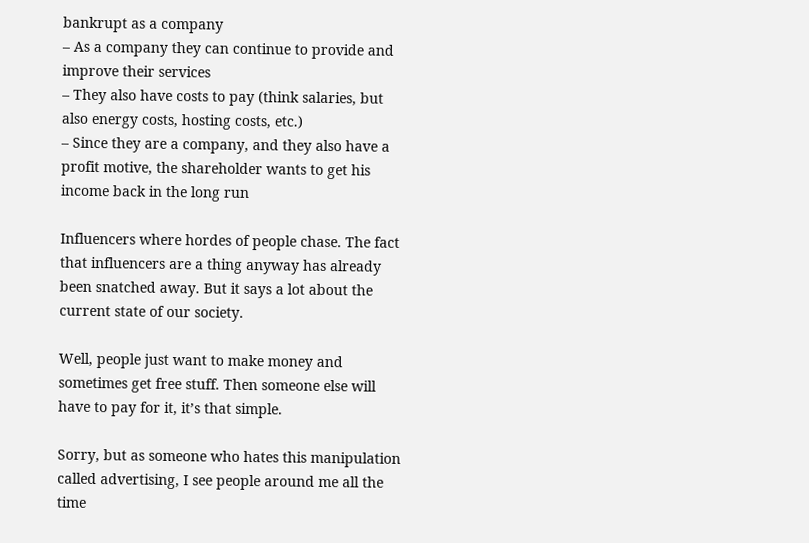bankrupt as a company
– As a company they can continue to provide and improve their services
– They also have costs to pay (think salaries, but also energy costs, hosting costs, etc.)
– Since they are a company, and they also have a profit motive, the shareholder wants to get his income back in the long run

Influencers where hordes of people chase. The fact that influencers are a thing anyway has already been snatched away. But it says a lot about the current state of our society.

Well, people just want to make money and sometimes get free stuff. Then someone else will have to pay for it, it’s that simple.

Sorry, but as someone who hates this manipulation called advertising, I see people around me all the time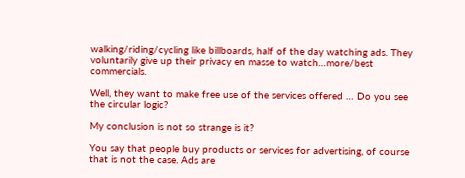walking/riding/cycling like billboards, half of the day watching ads. They voluntarily give up their privacy en masse to watch…more/best commercials.

Well, they want to make free use of the services offered … Do you see the circular logic?

My conclusion is not so strange is it?

You say that people buy products or services for advertising, of course that is not the case. Ads are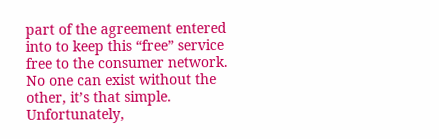part of the agreement entered into to keep this “free” service free to the consumer network. No one can exist without the other, it’s that simple. Unfortunately,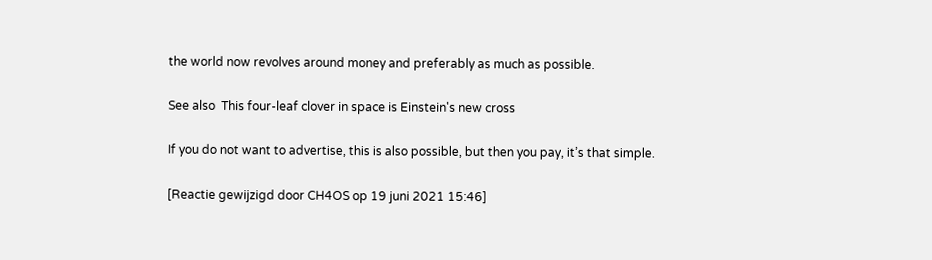the world now revolves around money and preferably as much as possible.

See also  This four-leaf clover in space is Einstein's new cross

If you do not want to advertise, this is also possible, but then you pay, it’s that simple.

[Reactie gewijzigd door CH4OS op 19 juni 2021 15:46]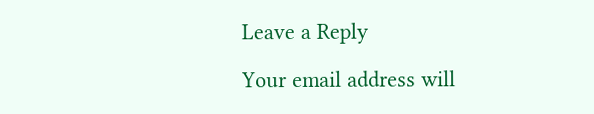Leave a Reply

Your email address will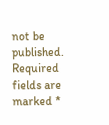not be published. Required fields are marked *